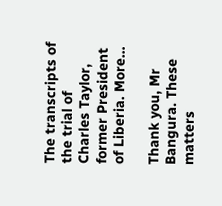The transcripts of the trial of Charles Taylor, former President of Liberia. More…

Thank you, Mr Bangura. These matters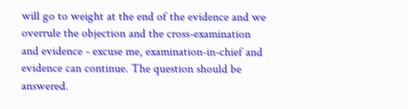will go to weight at the end of the evidence and we overrule the objection and the cross-examination and evidence - excuse me, examination-in-chief and evidence can continue. The question should be answered.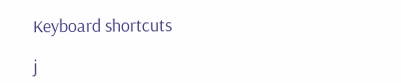Keyboard shortcuts

j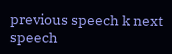previous speech k next speech